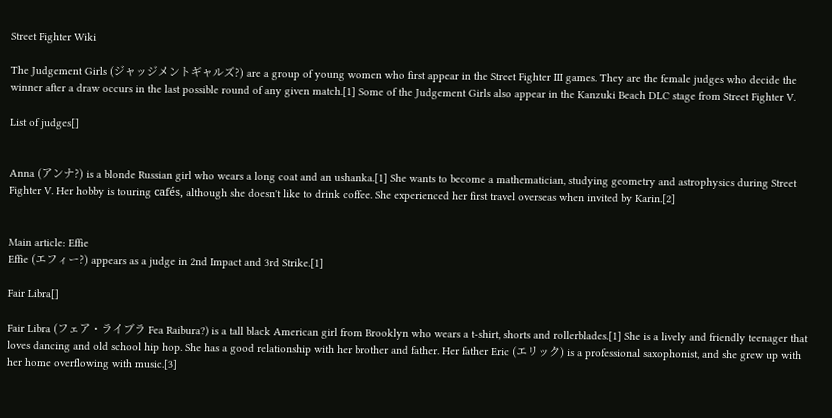Street Fighter Wiki

The Judgement Girls (ジャッジメントギャルズ?) are a group of young women who first appear in the Street Fighter III games. They are the female judges who decide the winner after a draw occurs in the last possible round of any given match.[1] Some of the Judgement Girls also appear in the Kanzuki Beach DLC stage from Street Fighter V.

List of judges[]


Anna (アンナ?) is a blonde Russian girl who wears a long coat and an ushanka.[1] She wants to become a mathematician, studying geometry and astrophysics during Street Fighter V. Her hobby is touring cafés, although she doesn't like to drink coffee. She experienced her first travel overseas when invited by Karin.[2]


Main article: Effie
Effie (エフィー?) appears as a judge in 2nd Impact and 3rd Strike.[1]

Fair Libra[]

Fair Libra (フェア・ライブラ Fea Raibura?) is a tall black American girl from Brooklyn who wears a t-shirt, shorts and rollerblades.[1] She is a lively and friendly teenager that loves dancing and old school hip hop. She has a good relationship with her brother and father. Her father Eric (エリック) is a professional saxophonist, and she grew up with her home overflowing with music.[3]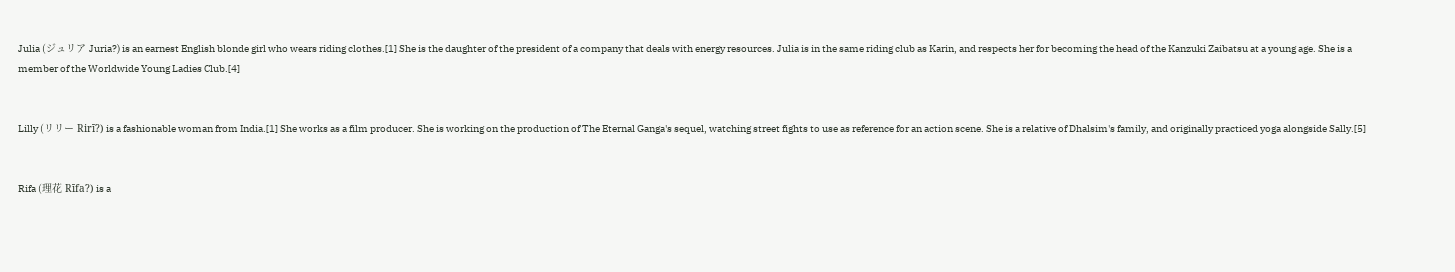Julia (ジュリア Juria?) is an earnest English blonde girl who wears riding clothes.[1] She is the daughter of the president of a company that deals with energy resources. Julia is in the same riding club as Karin, and respects her for becoming the head of the Kanzuki Zaibatsu at a young age. She is a member of the Worldwide Young Ladies Club.[4]


Lilly (リリー Rirī?) is a fashionable woman from India.[1] She works as a film producer. She is working on the production of The Eternal Ganga's sequel, watching street fights to use as reference for an action scene. She is a relative of Dhalsim's family, and originally practiced yoga alongside Sally.[5]


Rifa (理花 Rīfa?) is a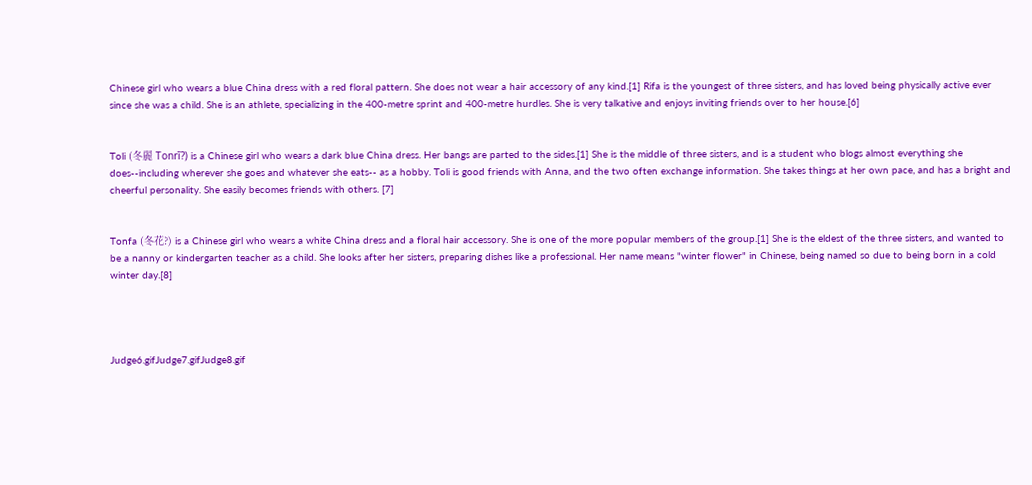Chinese girl who wears a blue China dress with a red floral pattern. She does not wear a hair accessory of any kind.[1] Rifa is the youngest of three sisters, and has loved being physically active ever since she was a child. She is an athlete, specializing in the 400-metre sprint and 400-metre hurdles. She is very talkative and enjoys inviting friends over to her house.[6]


Toli (冬麗 Tonrī?) is a Chinese girl who wears a dark blue China dress. Her bangs are parted to the sides.[1] She is the middle of three sisters, and is a student who blogs almost everything she does--including wherever she goes and whatever she eats-- as a hobby. Toli is good friends with Anna, and the two often exchange information. She takes things at her own pace, and has a bright and cheerful personality. She easily becomes friends with others. [7]


Tonfa (冬花?) is a Chinese girl who wears a white China dress and a floral hair accessory. She is one of the more popular members of the group.[1] She is the eldest of the three sisters, and wanted to be a nanny or kindergarten teacher as a child. She looks after her sisters, preparing dishes like a professional. Her name means "winter flower" in Chinese, being named so due to being born in a cold winter day.[8]




Judge6.gifJudge7.gifJudge8.gif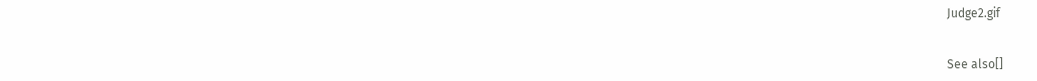Judge2.gif


See also[]